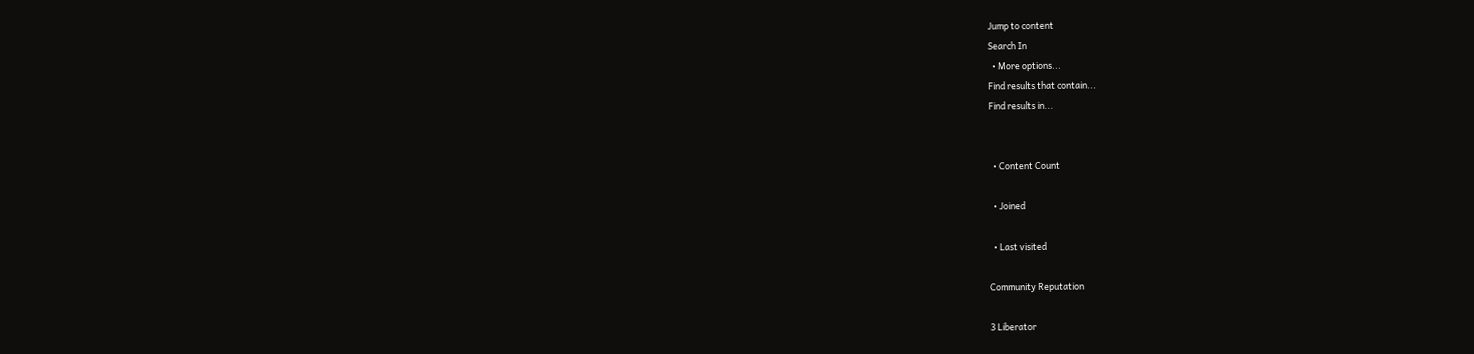Jump to content
Search In
  • More options...
Find results that contain...
Find results in...


  • Content Count

  • Joined

  • Last visited

Community Reputation

3 Liberator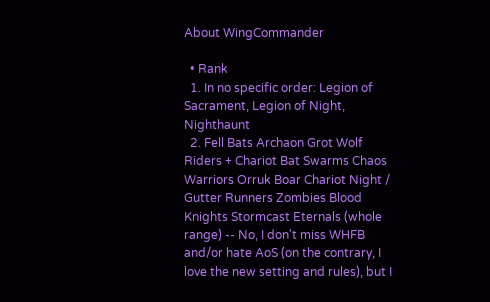About WingCommander

  • Rank
  1. In no specific order: Legion of Sacrament, Legion of Night, Nighthaunt
  2. Fell Bats Archaon Grot Wolf Riders + Chariot Bat Swarms Chaos Warriors Orruk Boar Chariot Night / Gutter Runners Zombies Blood Knights Stormcast Eternals (whole range) -- No, I don't miss WHFB and/or hate AoS (on the contrary, I love the new setting and rules), but I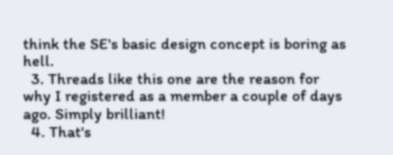think the SE's basic design concept is boring as hell.
  3. Threads like this one are the reason for why I registered as a member a couple of days ago. Simply brilliant!
  4. That's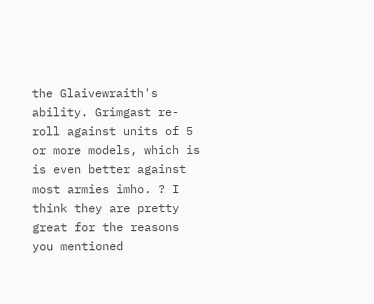the Glaivewraith's ability. Grimgast re-roll against units of 5 or more models, which is is even better against most armies imho. ? I think they are pretty great for the reasons you mentioned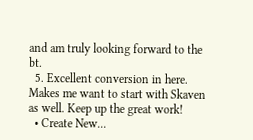and am truly looking forward to the bt.
  5. Excellent conversion in here. Makes me want to start with Skaven as well. Keep up the great work!
  • Create New...